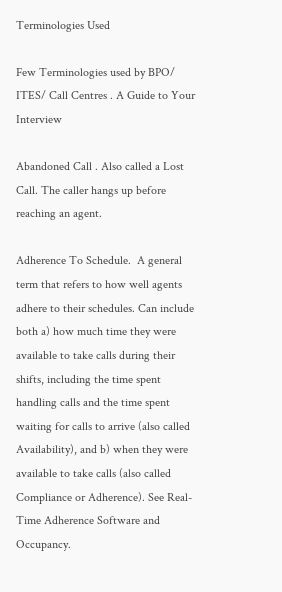Terminologies Used

Few Terminologies used by BPO/ ITES/ Call Centres . A Guide to Your Interview

Abandoned Call . Also called a Lost Call. The caller hangs up before reaching an agent.

Adherence To Schedule.  A general term that refers to how well agents adhere to their schedules. Can include both a) how much time they were available to take calls during their shifts, including the time spent handling calls and the time spent waiting for calls to arrive (also called Availability), and b) when they were available to take calls (also called Compliance or Adherence). See Real-Time Adherence Software and Occupancy.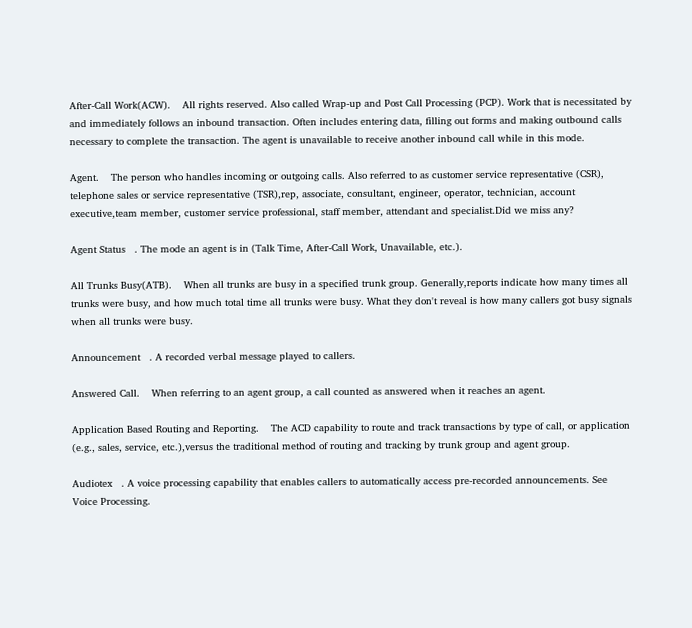After-Call Work(ACW).    All rights reserved. Also called Wrap-up and Post Call Processing (PCP). Work that is necessitated by and immediately follows an inbound transaction. Often includes entering data, filling out forms and making outbound calls necessary to complete the transaction. The agent is unavailable to receive another inbound call while in this mode.

Agent.    The person who handles incoming or outgoing calls. Also referred to as customer service representative (CSR), telephone sales or service representative (TSR),rep, associate, consultant, engineer, operator, technician, account executive,team member, customer service professional, staff member, attendant and specialist.Did we miss any?

Agent Status   . The mode an agent is in (Talk Time, After-Call Work, Unavailable, etc.).

All Trunks Busy(ATB).    When all trunks are busy in a specified trunk group. Generally,reports indicate how many times all trunks were busy, and how much total time all trunks were busy. What they don't reveal is how many callers got busy signals when all trunks were busy.

Announcement   . A recorded verbal message played to callers.

Answered Call.    When referring to an agent group, a call counted as answered when it reaches an agent.

Application Based Routing and Reporting.    The ACD capability to route and track transactions by type of call, or application (e.g., sales, service, etc.),versus the traditional method of routing and tracking by trunk group and agent group.

Audiotex   . A voice processing capability that enables callers to automatically access pre-recorded announcements. See Voice Processing.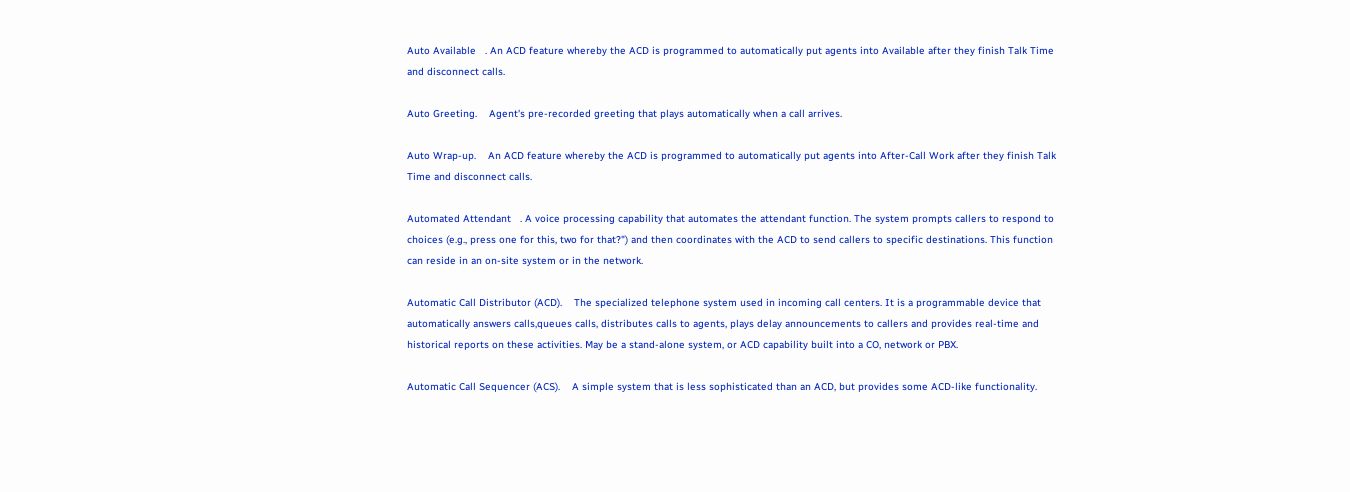Auto Available   . An ACD feature whereby the ACD is programmed to automatically put agents into Available after they finish Talk Time and disconnect calls.

Auto Greeting.    Agent's pre-recorded greeting that plays automatically when a call arrives.

Auto Wrap-up.    An ACD feature whereby the ACD is programmed to automatically put agents into After-Call Work after they finish Talk Time and disconnect calls.

Automated Attendant   . A voice processing capability that automates the attendant function. The system prompts callers to respond to choices (e.g., press one for this, two for that?") and then coordinates with the ACD to send callers to specific destinations. This function can reside in an on-site system or in the network.

Automatic Call Distributor (ACD).    The specialized telephone system used in incoming call centers. It is a programmable device that automatically answers calls,queues calls, distributes calls to agents, plays delay announcements to callers and provides real-time and historical reports on these activities. May be a stand-alone system, or ACD capability built into a CO, network or PBX.

Automatic Call Sequencer (ACS).    A simple system that is less sophisticated than an ACD, but provides some ACD-like functionality.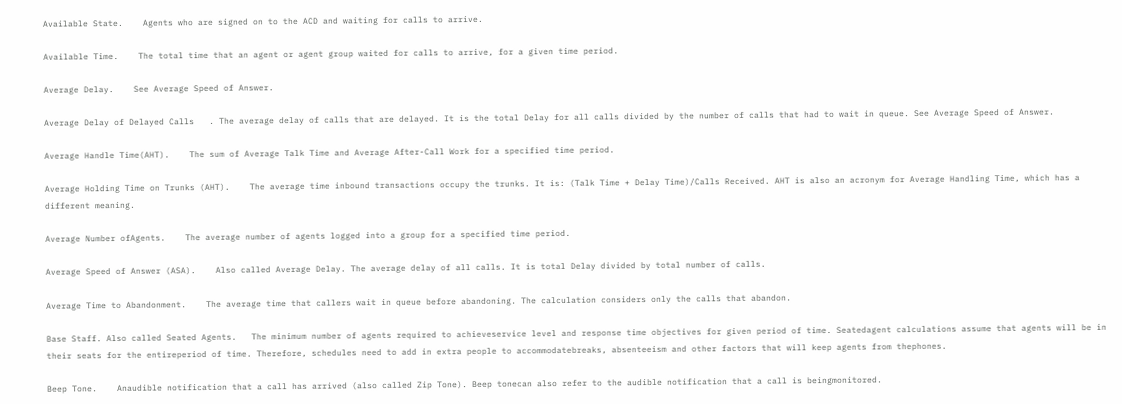Available State.    Agents who are signed on to the ACD and waiting for calls to arrive.

Available Time.    The total time that an agent or agent group waited for calls to arrive, for a given time period.

Average Delay.    See Average Speed of Answer.

Average Delay of Delayed Calls   . The average delay of calls that are delayed. It is the total Delay for all calls divided by the number of calls that had to wait in queue. See Average Speed of Answer.

Average Handle Time(AHT).    The sum of Average Talk Time and Average After-Call Work for a specified time period.

Average Holding Time on Trunks (AHT).    The average time inbound transactions occupy the trunks. It is: (Talk Time + Delay Time)/Calls Received. AHT is also an acronym for Average Handling Time, which has a different meaning.

Average Number ofAgents.    The average number of agents logged into a group for a specified time period.

Average Speed of Answer (ASA).    Also called Average Delay. The average delay of all calls. It is total Delay divided by total number of calls.

Average Time to Abandonment.    The average time that callers wait in queue before abandoning. The calculation considers only the calls that abandon.

Base Staff. Also called Seated Agents.   The minimum number of agents required to achieveservice level and response time objectives for given period of time. Seatedagent calculations assume that agents will be in their seats for the entireperiod of time. Therefore, schedules need to add in extra people to accommodatebreaks, absenteeism and other factors that will keep agents from thephones.

Beep Tone.    Anaudible notification that a call has arrived (also called Zip Tone). Beep tonecan also refer to the audible notification that a call is beingmonitored.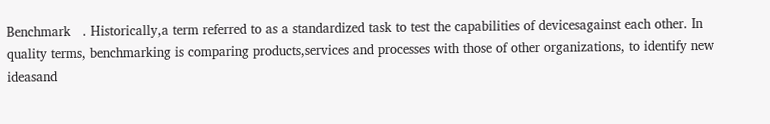Benchmark   . Historically,a term referred to as a standardized task to test the capabilities of devicesagainst each other. In quality terms, benchmarking is comparing products,services and processes with those of other organizations, to identify new ideasand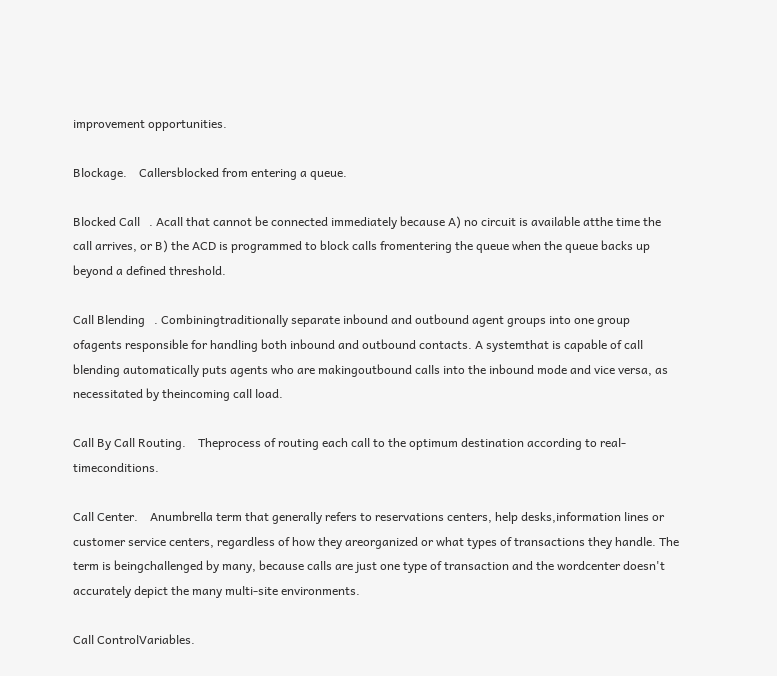improvement opportunities.

Blockage.    Callersblocked from entering a queue.

Blocked Call   . Acall that cannot be connected immediately because A) no circuit is available atthe time the call arrives, or B) the ACD is programmed to block calls fromentering the queue when the queue backs up beyond a defined threshold.

Call Blending   . Combiningtraditionally separate inbound and outbound agent groups into one group ofagents responsible for handling both inbound and outbound contacts. A systemthat is capable of call blending automatically puts agents who are makingoutbound calls into the inbound mode and vice versa, as necessitated by theincoming call load.

Call By Call Routing.    Theprocess of routing each call to the optimum destination according to real-timeconditions.

Call Center.    Anumbrella term that generally refers to reservations centers, help desks,information lines or customer service centers, regardless of how they areorganized or what types of transactions they handle. The term is beingchallenged by many, because calls are just one type of transaction and the wordcenter doesn't accurately depict the many multi-site environments.

Call ControlVariables.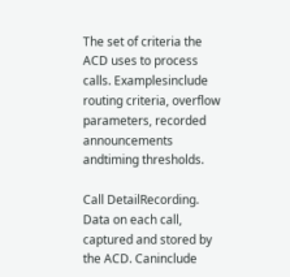The set of criteria the ACD uses to process calls. Examplesinclude routing criteria, overflow parameters, recorded announcements andtiming thresholds.

Call DetailRecording.    Data on each call, captured and stored by the ACD. Caninclude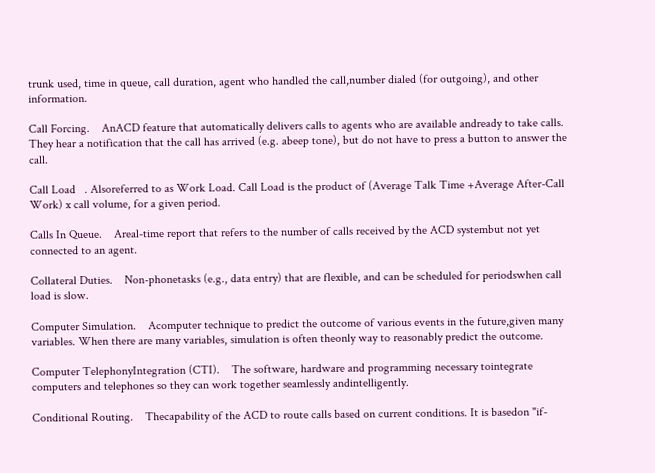trunk used, time in queue, call duration, agent who handled the call,number dialed (for outgoing), and other information.

Call Forcing.    AnACD feature that automatically delivers calls to agents who are available andready to take calls. They hear a notification that the call has arrived (e.g. abeep tone), but do not have to press a button to answer the call.

Call Load   . Alsoreferred to as Work Load. Call Load is the product of (Average Talk Time +Average After-Call Work) x call volume, for a given period.

Calls In Queue.    Areal-time report that refers to the number of calls received by the ACD systembut not yet connected to an agent.

Collateral Duties.    Non-phonetasks (e.g., data entry) that are flexible, and can be scheduled for periodswhen call load is slow.

Computer Simulation.    Acomputer technique to predict the outcome of various events in the future,given many variables. When there are many variables, simulation is often theonly way to reasonably predict the outcome.

Computer TelephonyIntegration (CTI).    The software, hardware and programming necessary tointegrate computers and telephones so they can work together seamlessly andintelligently.

Conditional Routing.    Thecapability of the ACD to route calls based on current conditions. It is basedon "if-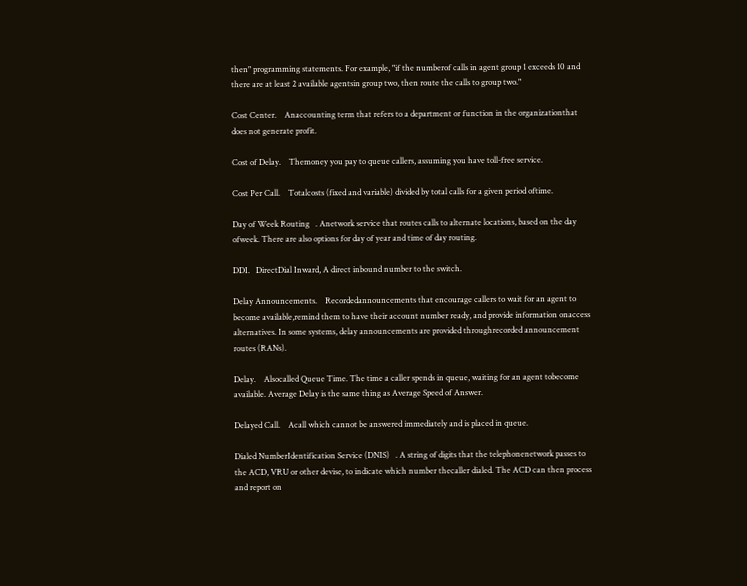then" programming statements. For example, "if the numberof calls in agent group 1 exceeds 10 and there are at least 2 available agentsin group two, then route the calls to group two."

Cost Center.    Anaccounting term that refers to a department or function in the organizationthat does not generate profit.

Cost of Delay.    Themoney you pay to queue callers, assuming you have toll-free service.

Cost Per Call.    Totalcosts (fixed and variable) divided by total calls for a given period oftime.

Day of Week Routing   . Anetwork service that routes calls to alternate locations, based on the day ofweek. There are also options for day of year and time of day routing.

DDI.   DirectDial Inward, A direct inbound number to the switch.

Delay Announcements.    Recordedannouncements that encourage callers to wait for an agent to become available,remind them to have their account number ready, and provide information onaccess alternatives. In some systems, delay announcements are provided throughrecorded announcement routes (RANs).

Delay.    Alsocalled Queue Time. The time a caller spends in queue, waiting for an agent tobecome available. Average Delay is the same thing as Average Speed of Answer.

Delayed Call.    Acall which cannot be answered immediately and is placed in queue.

Dialed NumberIdentification Service (DNIS)   . A string of digits that the telephonenetwork passes to the ACD, VRU or other devise, to indicate which number thecaller dialed. The ACD can then process and report on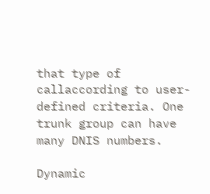that type of callaccording to user-defined criteria. One trunk group can have many DNIS numbers.

Dynamic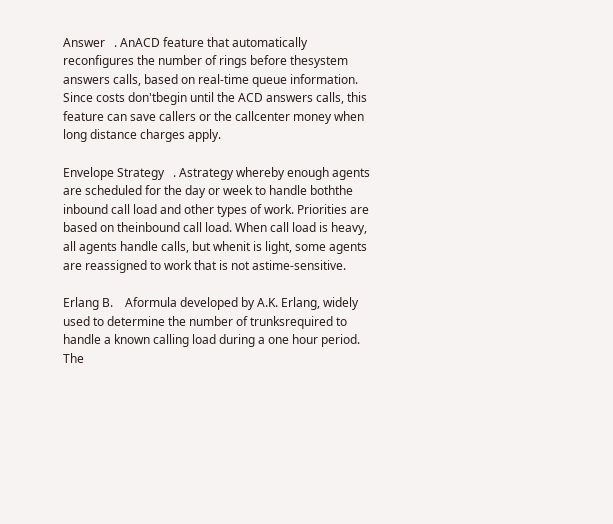Answer   . AnACD feature that automatically reconfigures the number of rings before thesystem answers calls, based on real-time queue information. Since costs don'tbegin until the ACD answers calls, this feature can save callers or the callcenter money when long distance charges apply.

Envelope Strategy   . Astrategy whereby enough agents are scheduled for the day or week to handle boththe inbound call load and other types of work. Priorities are based on theinbound call load. When call load is heavy, all agents handle calls, but whenit is light, some agents are reassigned to work that is not astime-sensitive.

Erlang B.    Aformula developed by A.K. Erlang, widely used to determine the number of trunksrequired to handle a known calling load during a one hour period. The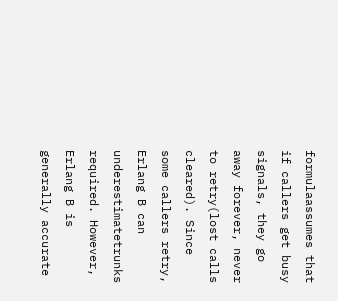formulaassumes that if callers get busy signals, they go away forever, never to retry(lost calls cleared). Since some callers retry, Erlang B can underestimatetrunks required. However, Erlang B is generally accurate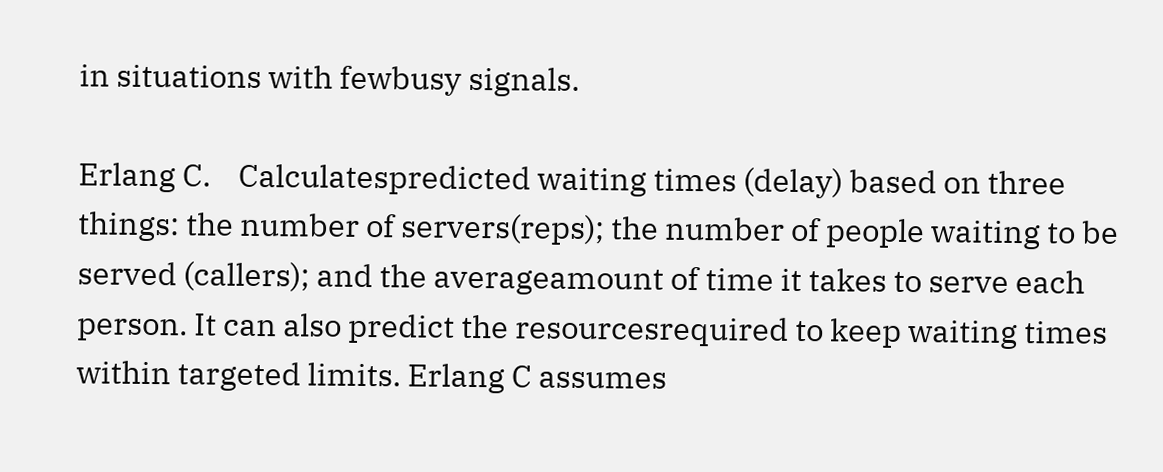in situations with fewbusy signals.

Erlang C.    Calculatespredicted waiting times (delay) based on three things: the number of servers(reps); the number of people waiting to be served (callers); and the averageamount of time it takes to serve each person. It can also predict the resourcesrequired to keep waiting times within targeted limits. Erlang C assumes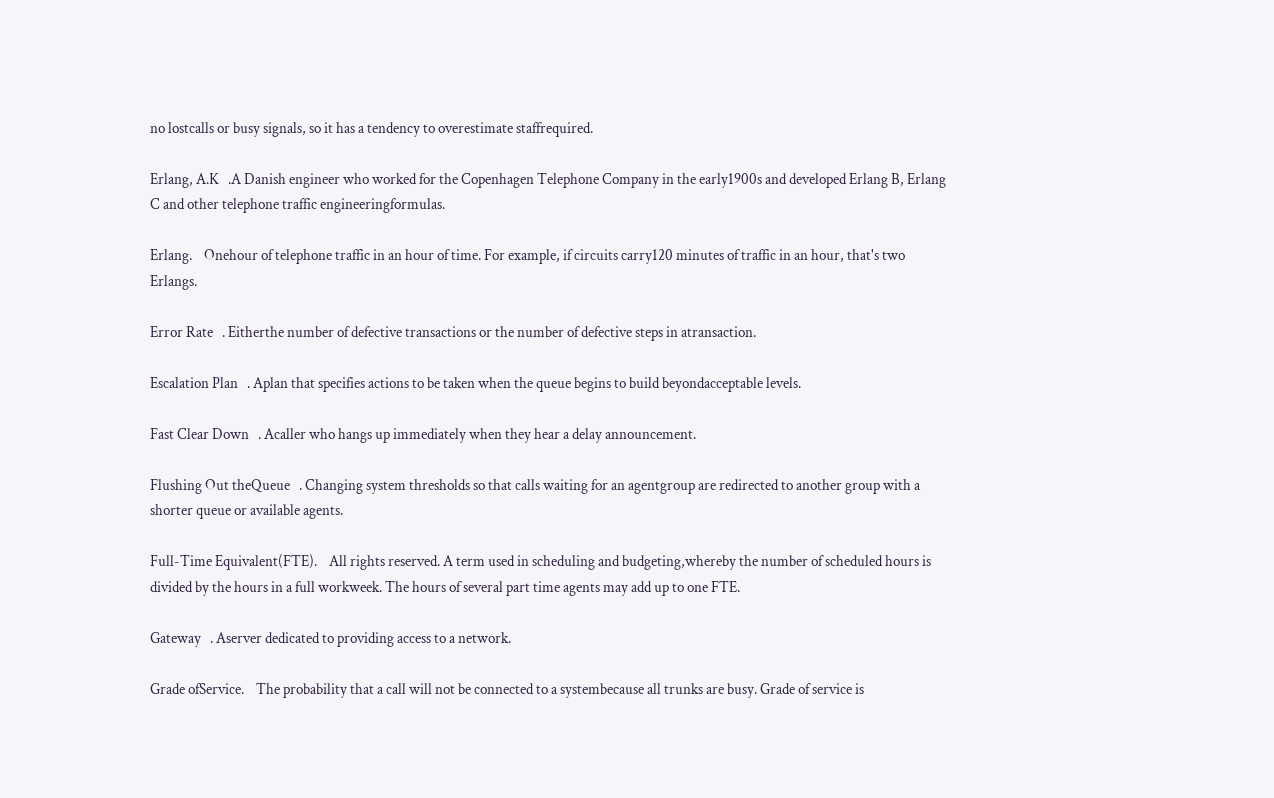no lostcalls or busy signals, so it has a tendency to overestimate staffrequired.

Erlang, A.K   .A Danish engineer who worked for the Copenhagen Telephone Company in the early1900s and developed Erlang B, Erlang C and other telephone traffic engineeringformulas.

Erlang.    Onehour of telephone traffic in an hour of time. For example, if circuits carry120 minutes of traffic in an hour, that's two Erlangs.

Error Rate   . Eitherthe number of defective transactions or the number of defective steps in atransaction.

Escalation Plan   . Aplan that specifies actions to be taken when the queue begins to build beyondacceptable levels.

Fast Clear Down   . Acaller who hangs up immediately when they hear a delay announcement.

Flushing Out theQueue   . Changing system thresholds so that calls waiting for an agentgroup are redirected to another group with a shorter queue or available agents.

Full-Time Equivalent(FTE).    All rights reserved. A term used in scheduling and budgeting,whereby the number of scheduled hours is divided by the hours in a full workweek. The hours of several part time agents may add up to one FTE.

Gateway   . Aserver dedicated to providing access to a network.

Grade ofService.    The probability that a call will not be connected to a systembecause all trunks are busy. Grade of service is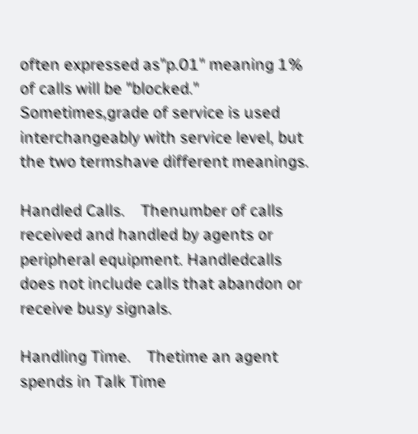often expressed as"p.01" meaning 1% of calls will be "blocked." Sometimes,grade of service is used interchangeably with service level, but the two termshave different meanings.

Handled Calls.    Thenumber of calls received and handled by agents or peripheral equipment. Handledcalls does not include calls that abandon or receive busy signals.

Handling Time.    Thetime an agent spends in Talk Time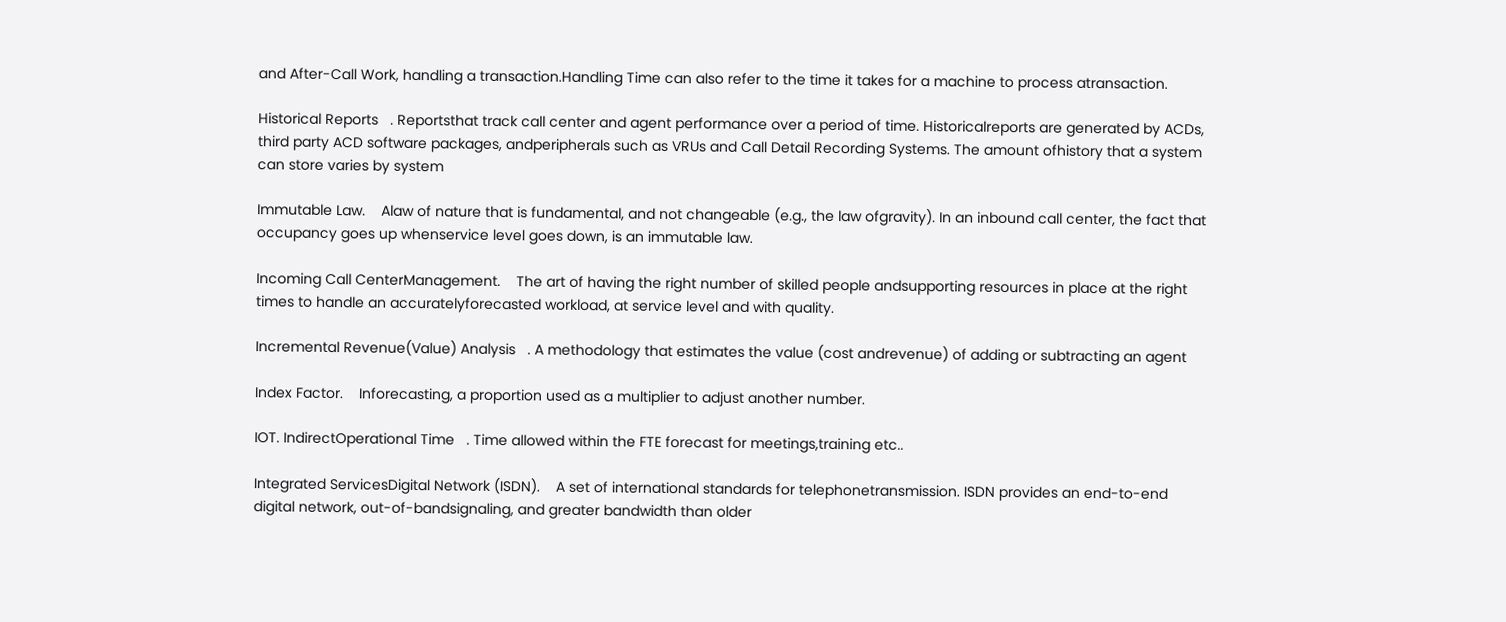and After-Call Work, handling a transaction.Handling Time can also refer to the time it takes for a machine to process atransaction.

Historical Reports   . Reportsthat track call center and agent performance over a period of time. Historicalreports are generated by ACDs, third party ACD software packages, andperipherals such as VRUs and Call Detail Recording Systems. The amount ofhistory that a system can store varies by system

Immutable Law.    Alaw of nature that is fundamental, and not changeable (e.g., the law ofgravity). In an inbound call center, the fact that occupancy goes up whenservice level goes down, is an immutable law.

Incoming Call CenterManagement.    The art of having the right number of skilled people andsupporting resources in place at the right times to handle an accuratelyforecasted workload, at service level and with quality.

Incremental Revenue(Value) Analysis   . A methodology that estimates the value (cost andrevenue) of adding or subtracting an agent

Index Factor.    Inforecasting, a proportion used as a multiplier to adjust another number.

IOT. IndirectOperational Time   . Time allowed within the FTE forecast for meetings,training etc..

Integrated ServicesDigital Network (ISDN).    A set of international standards for telephonetransmission. ISDN provides an end-to-end digital network, out-of-bandsignaling, and greater bandwidth than older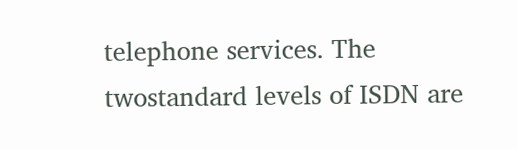telephone services. The twostandard levels of ISDN are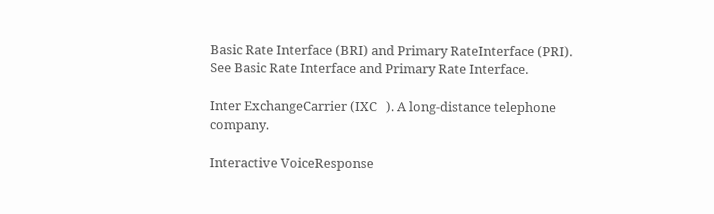Basic Rate Interface (BRI) and Primary RateInterface (PRI). See Basic Rate Interface and Primary Rate Interface.

Inter ExchangeCarrier (IXC   ). A long-distance telephone company.

Interactive VoiceResponse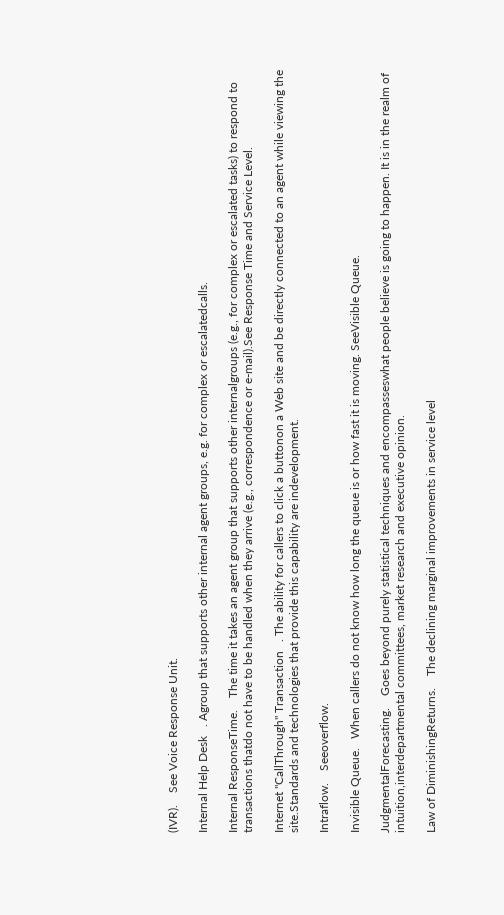(IVR).    See Voice Response Unit.

Internal Help Desk   . Agroup that supports other internal agent groups, e.g. for complex or escalatedcalls.

Internal ResponseTime.    The time it takes an agent group that supports other internalgroups (e.g., for complex or escalated tasks) to respond to transactions thatdo not have to be handled when they arrive (e.g., correspondence or e-mail).See Response Time and Service Level.

Internet "CallThrough" Transaction   . The ability for callers to click a buttonon a Web site and be directly connected to an agent while viewing the site.Standards and technologies that provide this capability are indevelopment.

Intraflow.    Seeoverflow.

Invisible Queue.   When callers do not know how long the queue is or how fast it is moving. SeeVisible Queue.

JudgmentalForecasting.    Goes beyond purely statistical techniques and encompasseswhat people believe is going to happen. It is in the realm of intuition,interdepartmental committees, market research and executive opinion.

Law of DiminishingReturns.    The declining marginal improvements in service level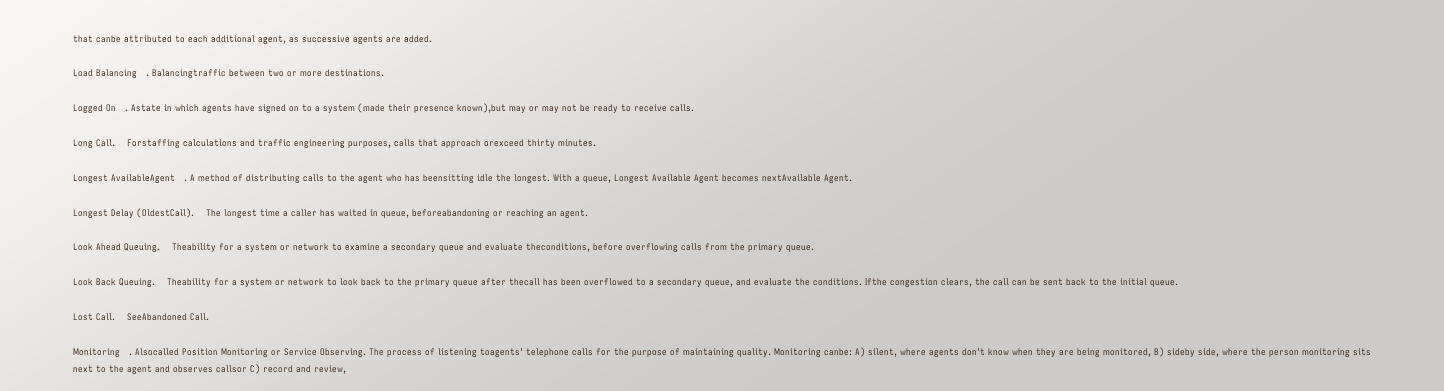that canbe attributed to each additional agent, as successive agents are added.

Load Balancing   . Balancingtraffic between two or more destinations.

Logged On   . Astate in which agents have signed on to a system (made their presence known),but may or may not be ready to receive calls.

Long Call.    Forstaffing calculations and traffic engineering purposes, calls that approach orexceed thirty minutes.

Longest AvailableAgent   . A method of distributing calls to the agent who has beensitting idle the longest. With a queue, Longest Available Agent becomes nextAvailable Agent.

Longest Delay (OldestCall).    The longest time a caller has waited in queue, beforeabandoning or reaching an agent.

Look Ahead Queuing.    Theability for a system or network to examine a secondary queue and evaluate theconditions, before overflowing calls from the primary queue.

Look Back Queuing.    Theability for a system or network to look back to the primary queue after thecall has been overflowed to a secondary queue, and evaluate the conditions. Ifthe congestion clears, the call can be sent back to the initial queue.

Lost Call.    SeeAbandoned Call.

Monitoring   . Alsocalled Position Monitoring or Service Observing. The process of listening toagents' telephone calls for the purpose of maintaining quality. Monitoring canbe: A) silent, where agents don't know when they are being monitored, B) sideby side, where the person monitoring sits next to the agent and observes callsor C) record and review,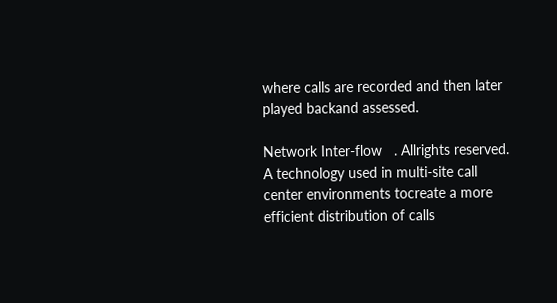where calls are recorded and then later played backand assessed.

Network Inter-flow   . Allrights reserved. A technology used in multi-site call center environments tocreate a more efficient distribution of calls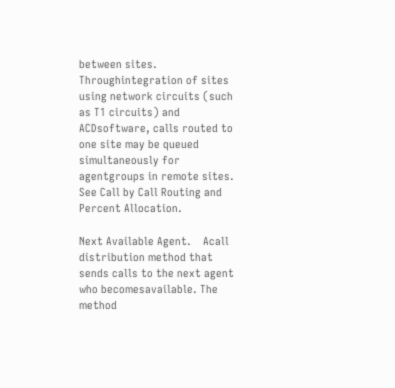between sites. Throughintegration of sites using network circuits (such as T1 circuits) and ACDsoftware, calls routed to one site may be queued simultaneously for agentgroups in remote sites. See Call by Call Routing and Percent Allocation.

Next Available Agent.    Acall distribution method that sends calls to the next agent who becomesavailable. The method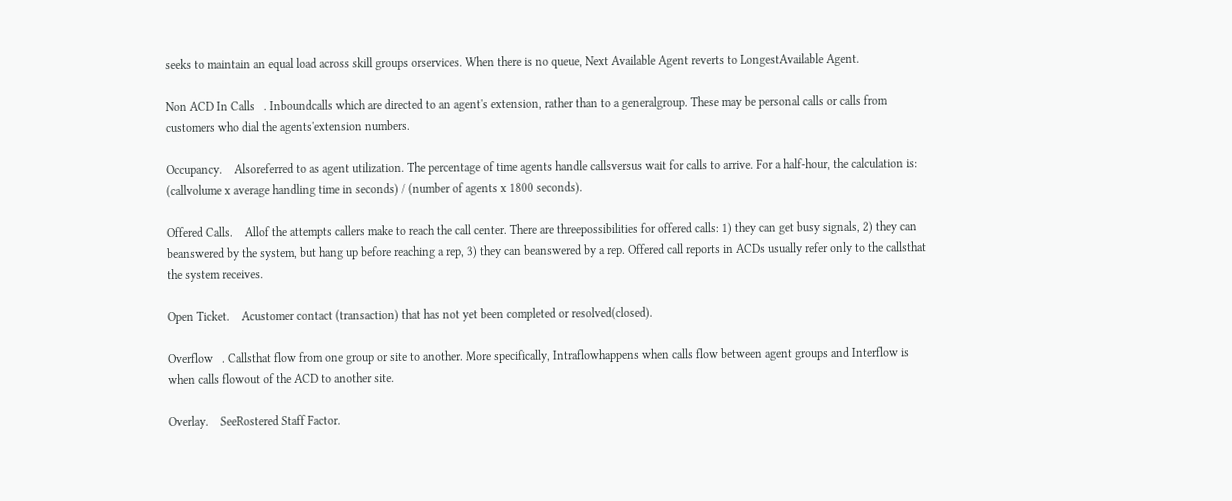seeks to maintain an equal load across skill groups orservices. When there is no queue, Next Available Agent reverts to LongestAvailable Agent.

Non ACD In Calls   . Inboundcalls which are directed to an agent's extension, rather than to a generalgroup. These may be personal calls or calls from customers who dial the agents'extension numbers.

Occupancy.    Alsoreferred to as agent utilization. The percentage of time agents handle callsversus wait for calls to arrive. For a half-hour, the calculation is: (callvolume x average handling time in seconds) / (number of agents x 1800 seconds).

Offered Calls.    Allof the attempts callers make to reach the call center. There are threepossibilities for offered calls: 1) they can get busy signals, 2) they can beanswered by the system, but hang up before reaching a rep, 3) they can beanswered by a rep. Offered call reports in ACDs usually refer only to the callsthat the system receives.

Open Ticket.    Acustomer contact (transaction) that has not yet been completed or resolved(closed).

Overflow   . Callsthat flow from one group or site to another. More specifically, Intraflowhappens when calls flow between agent groups and Interflow is when calls flowout of the ACD to another site.

Overlay.    SeeRostered Staff Factor.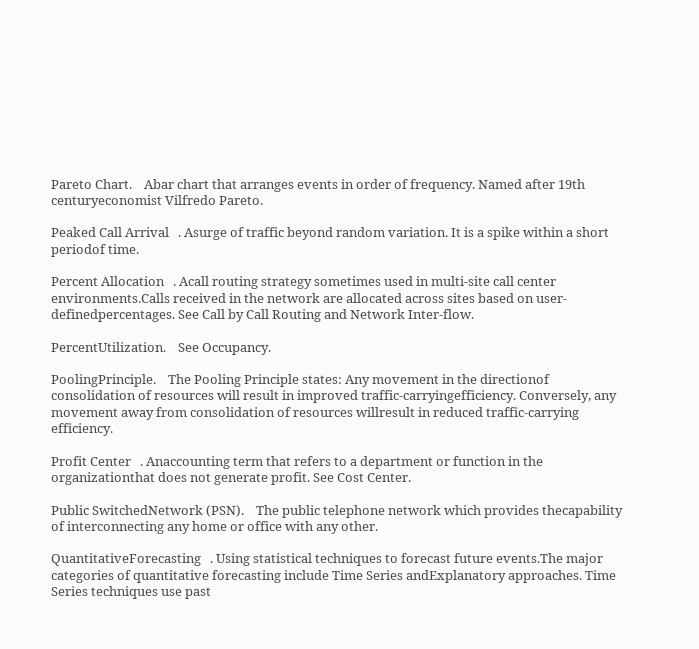Pareto Chart.    Abar chart that arranges events in order of frequency. Named after 19th centuryeconomist Vilfredo Pareto.

Peaked Call Arrival   . Asurge of traffic beyond random variation. It is a spike within a short periodof time.

Percent Allocation   . Acall routing strategy sometimes used in multi-site call center environments.Calls received in the network are allocated across sites based on user-definedpercentages. See Call by Call Routing and Network Inter-flow.

PercentUtilization.    See Occupancy.

PoolingPrinciple.    The Pooling Principle states: Any movement in the directionof consolidation of resources will result in improved traffic-carryingefficiency. Conversely, any movement away from consolidation of resources willresult in reduced traffic-carrying efficiency.

Profit Center   . Anaccounting term that refers to a department or function in the organizationthat does not generate profit. See Cost Center.

Public SwitchedNetwork (PSN).    The public telephone network which provides thecapability of interconnecting any home or office with any other.

QuantitativeForecasting   . Using statistical techniques to forecast future events.The major categories of quantitative forecasting include Time Series andExplanatory approaches. Time Series techniques use past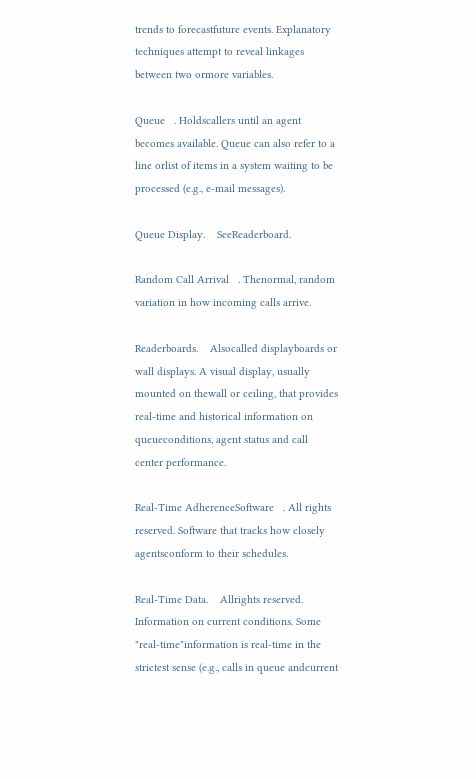trends to forecastfuture events. Explanatory techniques attempt to reveal linkages between two ormore variables.

Queue   . Holdscallers until an agent becomes available. Queue can also refer to a line orlist of items in a system waiting to be processed (e.g., e-mail messages).

Queue Display.    SeeReaderboard.

Random Call Arrival   . Thenormal, random variation in how incoming calls arrive.

Readerboards.    Alsocalled displayboards or wall displays. A visual display, usually mounted on thewall or ceiling, that provides real-time and historical information on queueconditions, agent status and call center performance.

Real-Time AdherenceSoftware   . All rights reserved. Software that tracks how closely agentsconform to their schedules.

Real-Time Data.    Allrights reserved. Information on current conditions. Some "real-time"information is real-time in the strictest sense (e.g., calls in queue andcurrent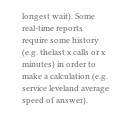longest wait). Some real-time reports require some history (e.g. thelast x calls or x minutes) in order to make a calculation (e.g. service leveland average speed of answer).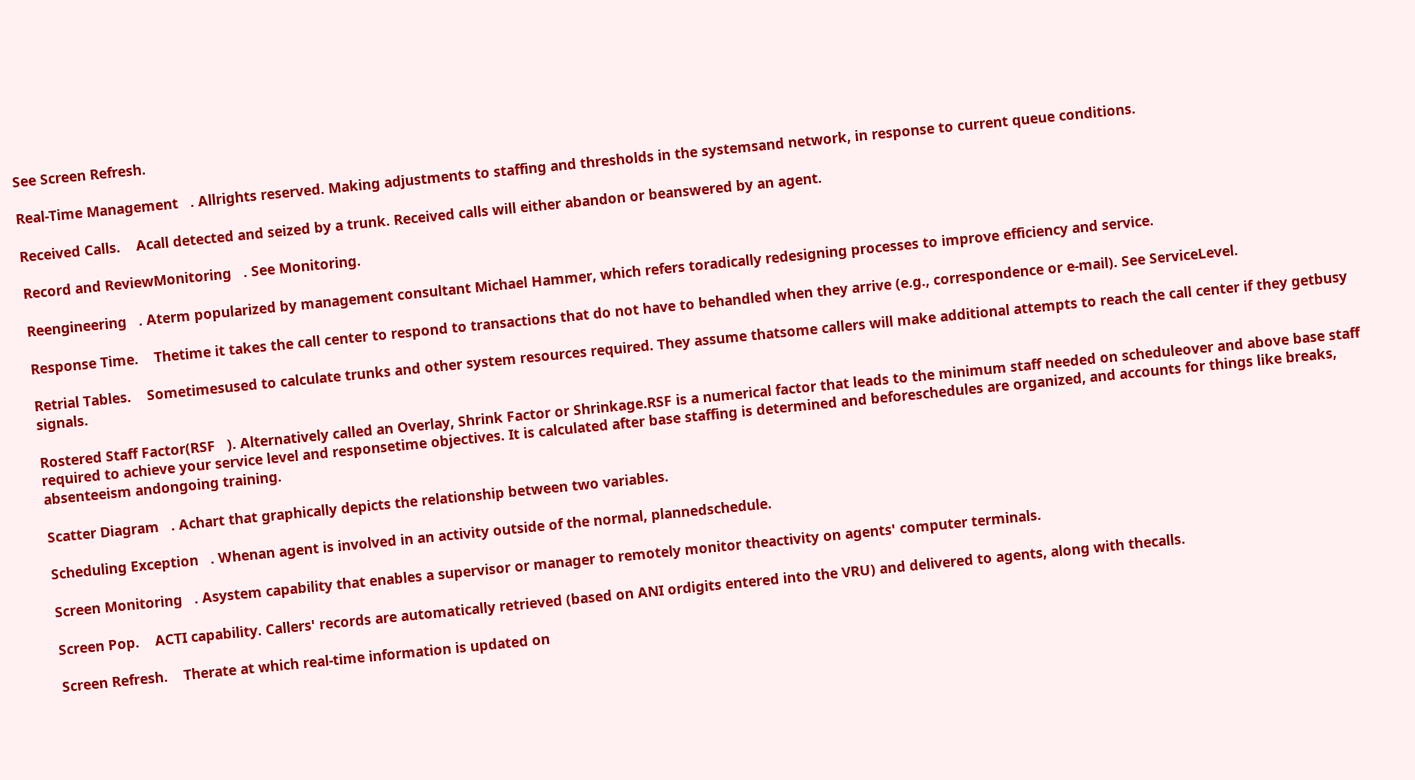See Screen Refresh.

Real-Time Management   . Allrights reserved. Making adjustments to staffing and thresholds in the systemsand network, in response to current queue conditions.

Received Calls.    Acall detected and seized by a trunk. Received calls will either abandon or beanswered by an agent.

Record and ReviewMonitoring   . See Monitoring.

Reengineering   . Aterm popularized by management consultant Michael Hammer, which refers toradically redesigning processes to improve efficiency and service.

Response Time.    Thetime it takes the call center to respond to transactions that do not have to behandled when they arrive (e.g., correspondence or e-mail). See ServiceLevel.

Retrial Tables.    Sometimesused to calculate trunks and other system resources required. They assume thatsome callers will make additional attempts to reach the call center if they getbusy signals.

Rostered Staff Factor(RSF   ). Alternatively called an Overlay, Shrink Factor or Shrinkage.RSF is a numerical factor that leads to the minimum staff needed on scheduleover and above base staff required to achieve your service level and responsetime objectives. It is calculated after base staffing is determined and beforeschedules are organized, and accounts for things like breaks, absenteeism andongoing training.

Scatter Diagram   . Achart that graphically depicts the relationship between two variables.

Scheduling Exception   . Whenan agent is involved in an activity outside of the normal, plannedschedule.

Screen Monitoring   . Asystem capability that enables a supervisor or manager to remotely monitor theactivity on agents' computer terminals.

Screen Pop.    ACTI capability. Callers' records are automatically retrieved (based on ANI ordigits entered into the VRU) and delivered to agents, along with thecalls.

Screen Refresh.    Therate at which real-time information is updated on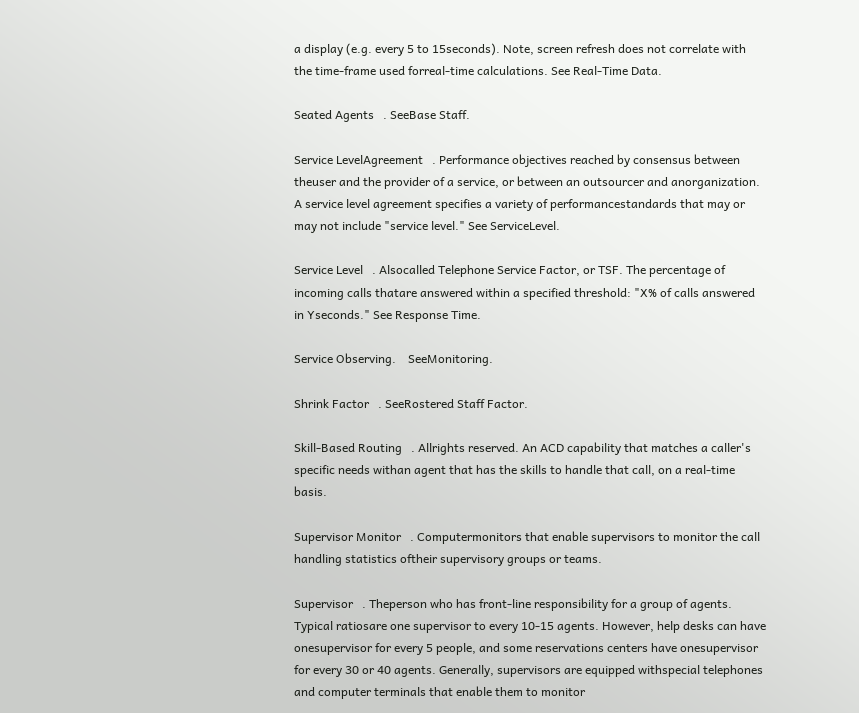a display (e.g. every 5 to 15seconds). Note, screen refresh does not correlate with the time-frame used forreal-time calculations. See Real-Time Data.

Seated Agents   . SeeBase Staff.

Service LevelAgreement   . Performance objectives reached by consensus between theuser and the provider of a service, or between an outsourcer and anorganization. A service level agreement specifies a variety of performancestandards that may or may not include "service level." See ServiceLevel.

Service Level   . Alsocalled Telephone Service Factor, or TSF. The percentage of incoming calls thatare answered within a specified threshold: "X% of calls answered in Yseconds." See Response Time.

Service Observing.    SeeMonitoring.

Shrink Factor   . SeeRostered Staff Factor.

Skill-Based Routing   . Allrights reserved. An ACD capability that matches a caller's specific needs withan agent that has the skills to handle that call, on a real-time basis.

Supervisor Monitor   . Computermonitors that enable supervisors to monitor the call handling statistics oftheir supervisory groups or teams.

Supervisor   . Theperson who has front-line responsibility for a group of agents. Typical ratiosare one supervisor to every 10-15 agents. However, help desks can have onesupervisor for every 5 people, and some reservations centers have onesupervisor for every 30 or 40 agents. Generally, supervisors are equipped withspecial telephones and computer terminals that enable them to monitor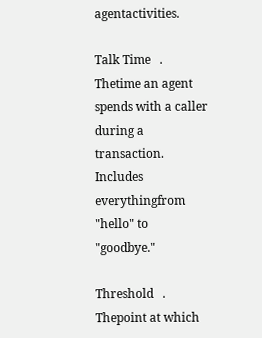agentactivities.

Talk Time   . Thetime an agent spends with a caller during a transaction. Includes everythingfrom "hello" to "goodbye."

Threshold   . Thepoint at which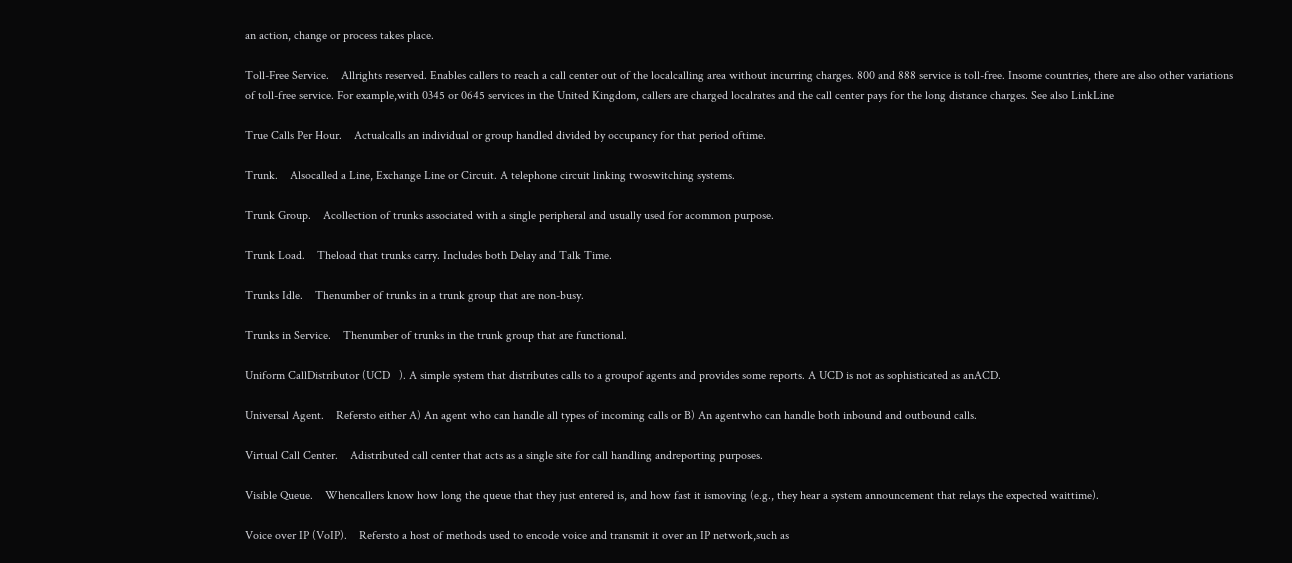an action, change or process takes place.

Toll-Free Service.    Allrights reserved. Enables callers to reach a call center out of the localcalling area without incurring charges. 800 and 888 service is toll-free. Insome countries, there are also other variations of toll-free service. For example,with 0345 or 0645 services in the United Kingdom, callers are charged localrates and the call center pays for the long distance charges. See also LinkLine

True Calls Per Hour.    Actualcalls an individual or group handled divided by occupancy for that period oftime.

Trunk.    Alsocalled a Line, Exchange Line or Circuit. A telephone circuit linking twoswitching systems.

Trunk Group.    Acollection of trunks associated with a single peripheral and usually used for acommon purpose.

Trunk Load.    Theload that trunks carry. Includes both Delay and Talk Time.

Trunks Idle.    Thenumber of trunks in a trunk group that are non-busy.

Trunks in Service.    Thenumber of trunks in the trunk group that are functional.

Uniform CallDistributor (UCD   ). A simple system that distributes calls to a groupof agents and provides some reports. A UCD is not as sophisticated as anACD.

Universal Agent.    Refersto either A) An agent who can handle all types of incoming calls or B) An agentwho can handle both inbound and outbound calls.

Virtual Call Center.    Adistributed call center that acts as a single site for call handling andreporting purposes.

Visible Queue.    Whencallers know how long the queue that they just entered is, and how fast it ismoving (e.g., they hear a system announcement that relays the expected waittime).

Voice over IP (VoIP).    Refersto a host of methods used to encode voice and transmit it over an IP network,such as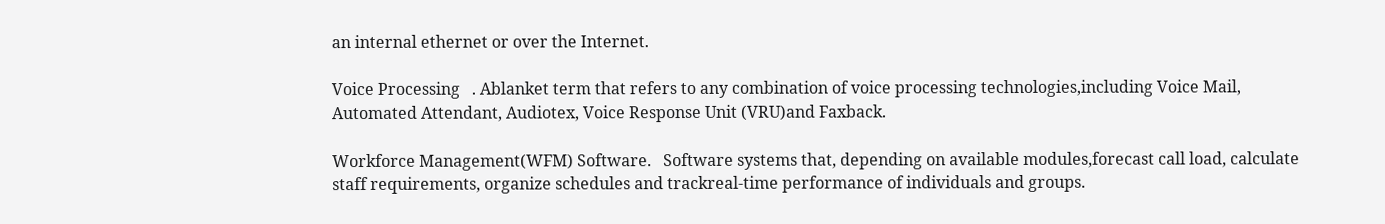an internal ethernet or over the Internet.

Voice Processing   . Ablanket term that refers to any combination of voice processing technologies,including Voice Mail, Automated Attendant, Audiotex, Voice Response Unit (VRU)and Faxback.

Workforce Management(WFM) Software.   Software systems that, depending on available modules,forecast call load, calculate staff requirements, organize schedules and trackreal-time performance of individuals and groups.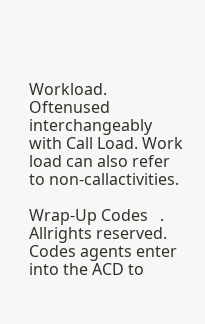Workload.    Oftenused interchangeably with Call Load. Work load can also refer to non-callactivities.

Wrap-Up Codes   . Allrights reserved. Codes agents enter into the ACD to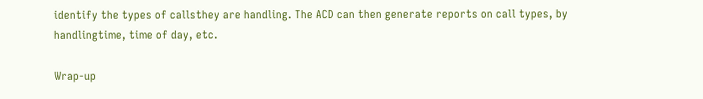identify the types of callsthey are handling. The ACD can then generate reports on call types, by handlingtime, time of day, etc.

Wrap-up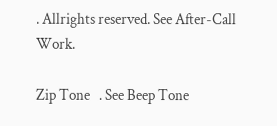. Allrights reserved. See After-Call Work.

Zip Tone   . See Beep Tone